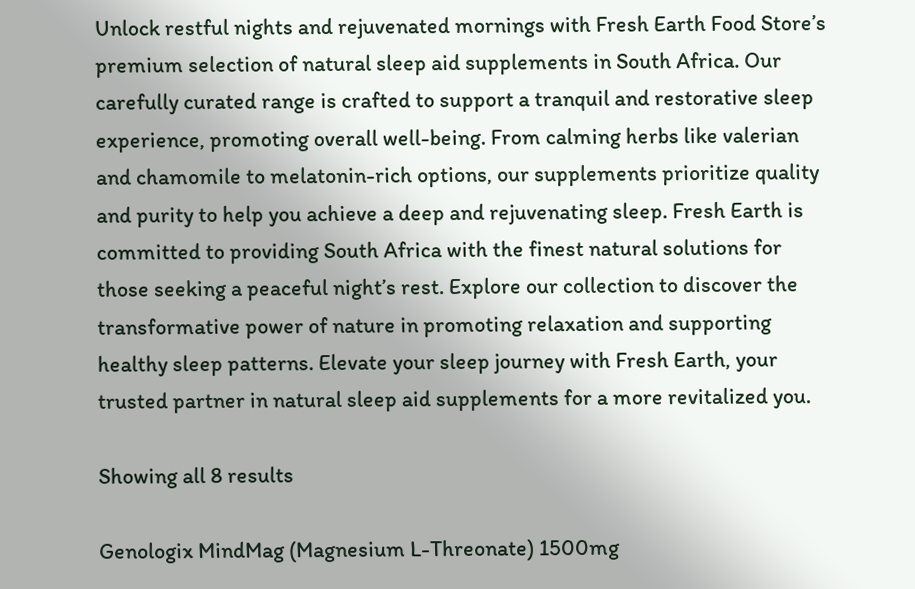Unlock restful nights and rejuvenated mornings with Fresh Earth Food Store’s premium selection of natural sleep aid supplements in South Africa. Our carefully curated range is crafted to support a tranquil and restorative sleep experience, promoting overall well-being. From calming herbs like valerian and chamomile to melatonin-rich options, our supplements prioritize quality and purity to help you achieve a deep and rejuvenating sleep. Fresh Earth is committed to providing South Africa with the finest natural solutions for those seeking a peaceful night’s rest. Explore our collection to discover the transformative power of nature in promoting relaxation and supporting healthy sleep patterns. Elevate your sleep journey with Fresh Earth, your trusted partner in natural sleep aid supplements for a more revitalized you.

Showing all 8 results

Genologix MindMag (Magnesium L-Threonate) 1500mg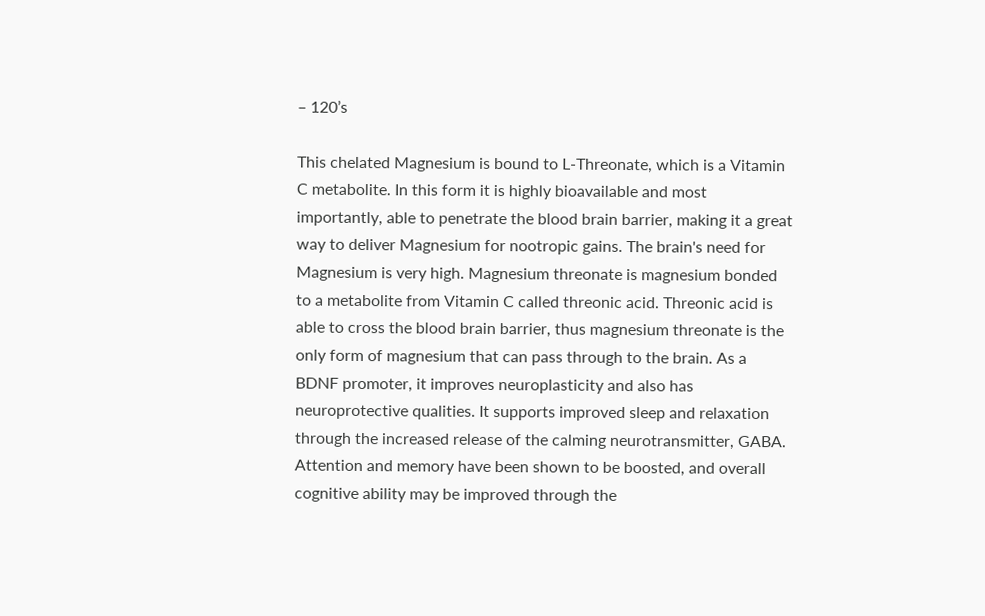– 120’s

This chelated Magnesium is bound to L-Threonate, which is a Vitamin C metabolite. In this form it is highly bioavailable and most importantly, able to penetrate the blood brain barrier, making it a great way to deliver Magnesium for nootropic gains. The brain's need for Magnesium is very high. Magnesium threonate is magnesium bonded to a metabolite from Vitamin C called threonic acid. Threonic acid is able to cross the blood brain barrier, thus magnesium threonate is the only form of magnesium that can pass through to the brain. As a BDNF promoter, it improves neuroplasticity and also has neuroprotective qualities. It supports improved sleep and relaxation through the increased release of the calming neurotransmitter, GABA. Attention and memory have been shown to be boosted, and overall cognitive ability may be improved through the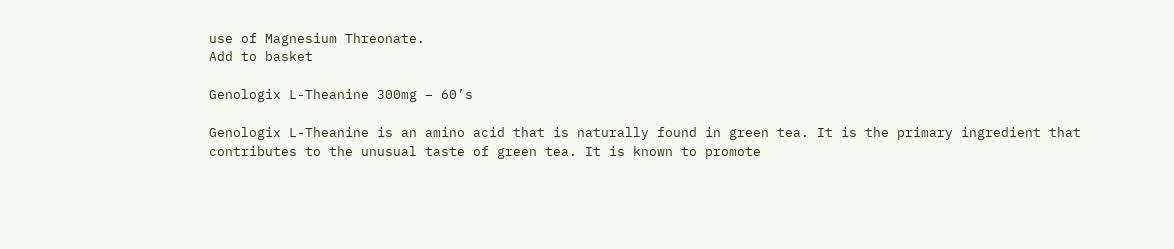use of Magnesium Threonate.
Add to basket

Genologix L-Theanine 300mg – 60’s

Genologix L-Theanine is an amino acid that is naturally found in green tea. It is the primary ingredient that contributes to the unusual taste of green tea. It is known to promote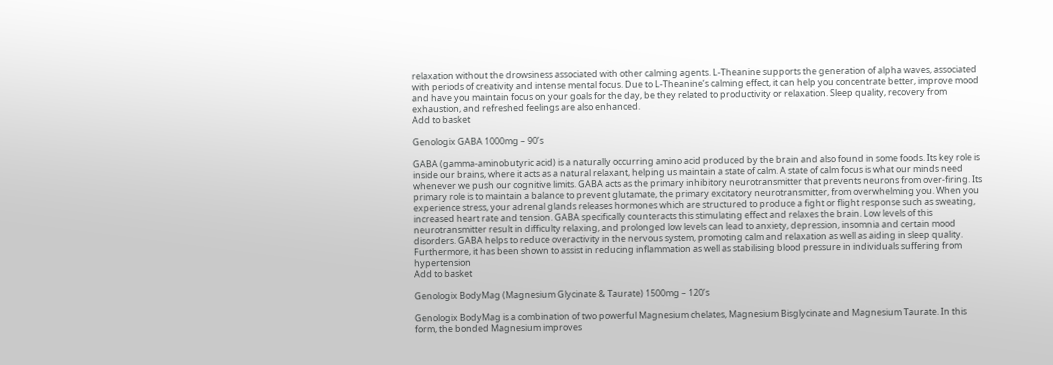relaxation without the drowsiness associated with other calming agents. L-Theanine supports the generation of alpha waves, associated with periods of creativity and intense mental focus. Due to L-Theanine’s calming effect, it can help you concentrate better, improve mood and have you maintain focus on your goals for the day, be they related to productivity or relaxation. Sleep quality, recovery from exhaustion, and refreshed feelings are also enhanced.
Add to basket

Genologix GABA 1000mg – 90’s

GABA (gamma-aminobutyric acid) is a naturally occurring amino acid produced by the brain and also found in some foods. Its key role is inside our brains, where it acts as a natural relaxant, helping us maintain a state of calm. A state of calm focus is what our minds need whenever we push our cognitive limits. GABA acts as the primary inhibitory neurotransmitter that prevents neurons from over-firing. Its primary role is to maintain a balance to prevent glutamate, the primary excitatory neurotransmitter, from overwhelming you. When you experience stress, your adrenal glands releases hormones which are structured to produce a fight or flight response such as sweating, increased heart rate and tension. GABA specifically counteracts this stimulating effect and relaxes the brain. Low levels of this neurotransmitter result in difficulty relaxing, and prolonged low levels can lead to anxiety, depression, insomnia and certain mood disorders. GABA helps to reduce overactivity in the nervous system, promoting calm and relaxation as well as aiding in sleep quality. Furthermore, it has been shown to assist in reducing inflammation as well as stabilising blood pressure in individuals suffering from hypertension
Add to basket

Genologix BodyMag (Magnesium Glycinate & Taurate) 1500mg – 120’s

Genologix BodyMag is a combination of two powerful Magnesium chelates, Magnesium Bisglycinate and Magnesium Taurate. In this form, the bonded Magnesium improves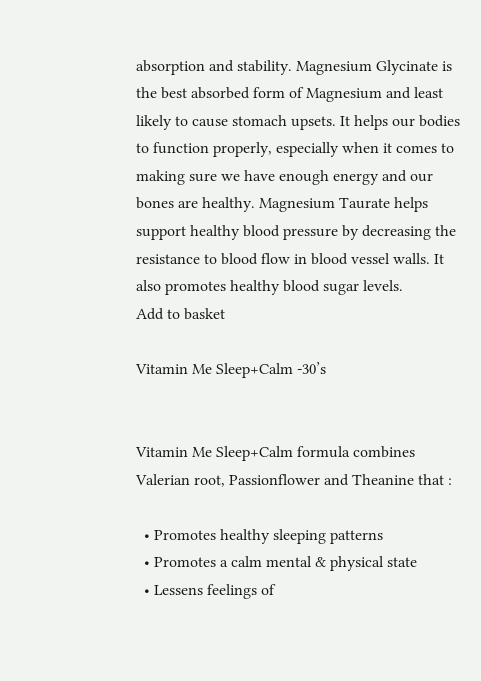absorption and stability. Magnesium Glycinate is the best absorbed form of Magnesium and least likely to cause stomach upsets. It helps our bodies to function properly, especially when it comes to making sure we have enough energy and our bones are healthy. Magnesium Taurate helps support healthy blood pressure by decreasing the resistance to blood flow in blood vessel walls. It also promotes healthy blood sugar levels.
Add to basket

Vitamin Me Sleep+Calm -30’s


Vitamin Me Sleep+Calm formula combines Valerian root, Passionflower and Theanine that :

  • Promotes healthy sleeping patterns
  • Promotes a calm mental & physical state
  • Lessens feelings of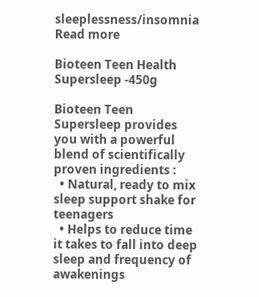sleeplessness/insomnia
Read more

Bioteen Teen Health Supersleep -450g

Bioteen Teen Supersleep provides you with a powerful blend of scientifically proven ingredients :
  • Natural, ready to mix sleep support shake for teenagers
  • Helps to reduce time it takes to fall into deep sleep and frequency of awakenings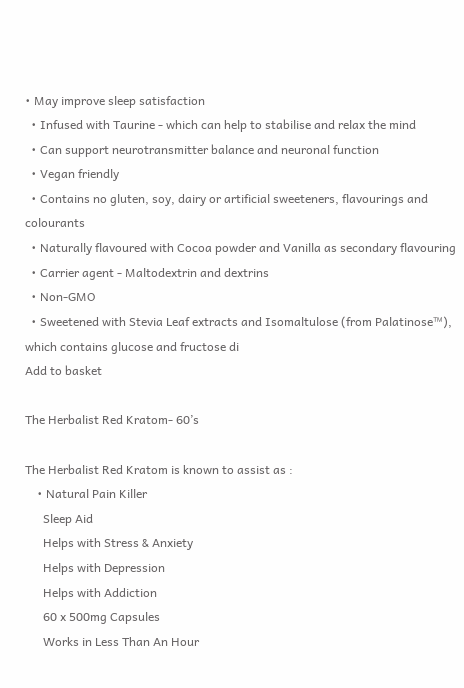• May improve sleep satisfaction
  • Infused with Taurine - which can help to stabilise and relax the mind
  • Can support neurotransmitter balance and neuronal function
  • Vegan friendly
  • Contains no gluten, soy, dairy or artificial sweeteners, flavourings and colourants
  • Naturally flavoured with Cocoa powder and Vanilla as secondary flavouring
  • Carrier agent - Maltodextrin and dextrins
  • Non-GMO
  • Sweetened with Stevia Leaf extracts and Isomaltulose (from Palatinose™), which contains glucose and fructose di
Add to basket

The Herbalist Red Kratom- 60’s

The Herbalist Red Kratom is known to assist as :
    • Natural Pain Killer
      Sleep Aid
      Helps with Stress & Anxiety
      Helps with Depression
      Helps with Addiction
      60 x 500mg Capsules
      Works in Less Than An Hour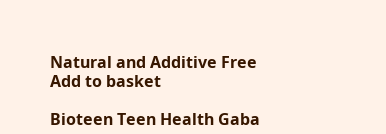Natural and Additive Free
Add to basket

Bioteen Teen Health Gaba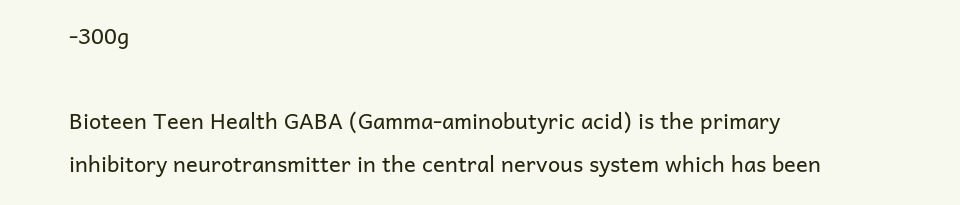-300g

Bioteen Teen Health GABA (Gamma-aminobutyric acid) is the primary inhibitory neurotransmitter in the central nervous system which has been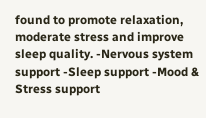found to promote relaxation, moderate stress and improve sleep quality. -Nervous system support -Sleep support -Mood & Stress support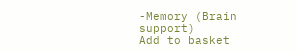-Memory (Brain support)
Add to basket